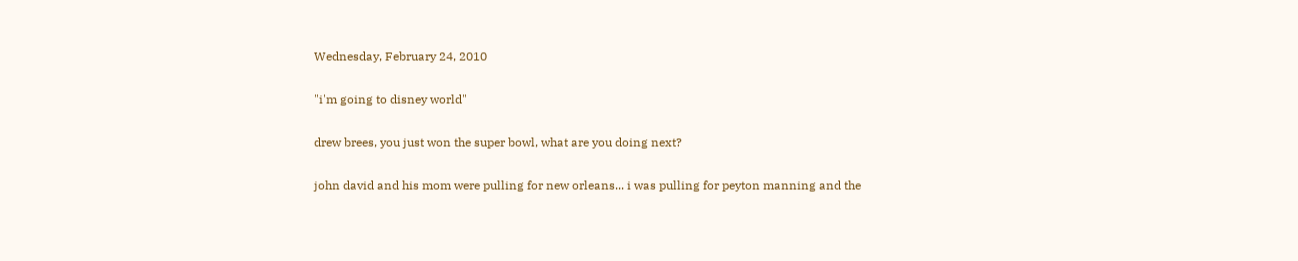Wednesday, February 24, 2010

"i'm going to disney world"

drew brees, you just won the super bowl, what are you doing next?

john david and his mom were pulling for new orleans... i was pulling for peyton manning and the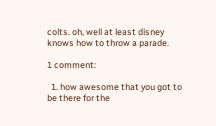colts. oh, well at least disney knows how to throw a parade.

1 comment:

  1. how awesome that you got to be there for the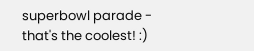superbowl parade - that's the coolest! :)